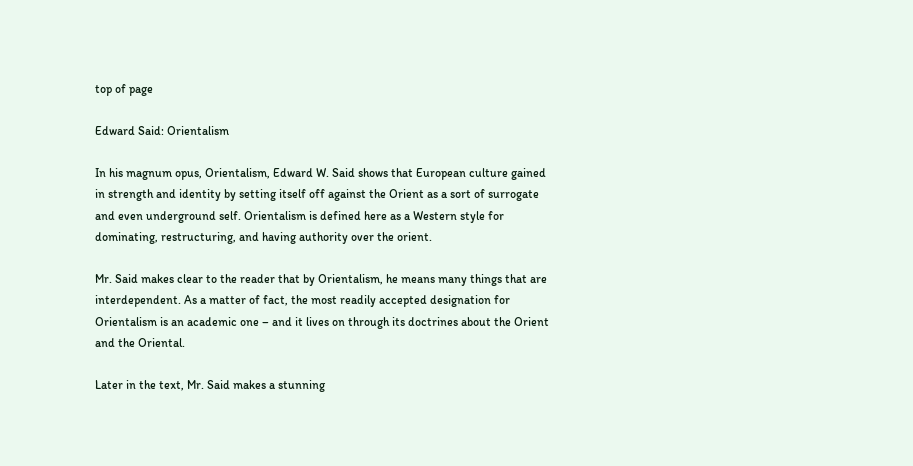top of page

Edward Said: Orientalism

In his magnum opus, Orientalism, Edward W. Said shows that European culture gained in strength and identity by setting itself off against the Orient as a sort of surrogate and even underground self. Orientalism is defined here as a Western style for dominating, restructuring, and having authority over the orient.

Mr. Said makes clear to the reader that by Orientalism, he means many things that are interdependent. As a matter of fact, the most readily accepted designation for Orientalism is an academic one – and it lives on through its doctrines about the Orient and the Oriental.

Later in the text, Mr. Said makes a stunning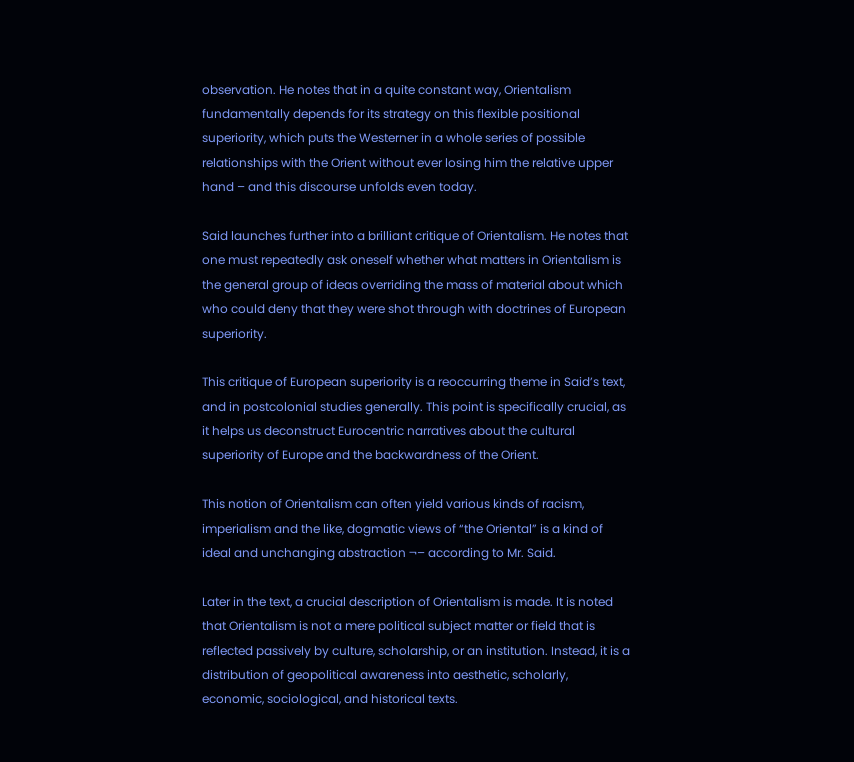observation. He notes that in a quite constant way, Orientalism fundamentally depends for its strategy on this flexible positional superiority, which puts the Westerner in a whole series of possible relationships with the Orient without ever losing him the relative upper hand – and this discourse unfolds even today.

Said launches further into a brilliant critique of Orientalism. He notes that one must repeatedly ask oneself whether what matters in Orientalism is the general group of ideas overriding the mass of material about which who could deny that they were shot through with doctrines of European superiority.

This critique of European superiority is a reoccurring theme in Said’s text, and in postcolonial studies generally. This point is specifically crucial, as it helps us deconstruct Eurocentric narratives about the cultural superiority of Europe and the backwardness of the Orient.

This notion of Orientalism can often yield various kinds of racism, imperialism and the like, dogmatic views of “the Oriental” is a kind of ideal and unchanging abstraction ¬– according to Mr. Said.

Later in the text, a crucial description of Orientalism is made. It is noted that Orientalism is not a mere political subject matter or field that is reflected passively by culture, scholarship, or an institution. Instead, it is a distribution of geopolitical awareness into aesthetic, scholarly, economic, sociological, and historical texts.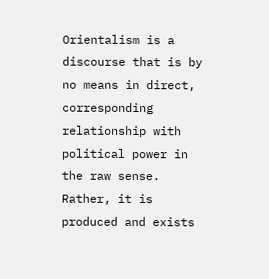Orientalism is a discourse that is by no means in direct, corresponding relationship with political power in the raw sense. Rather, it is produced and exists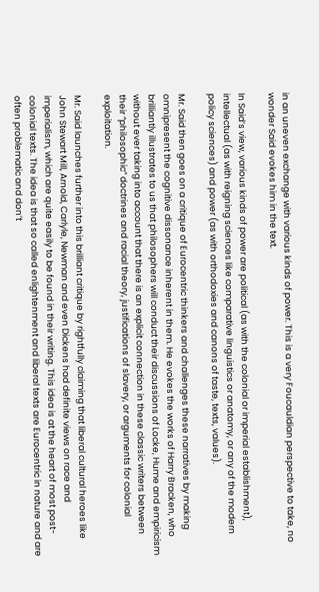in an uneven exchange with various kinds of power. This is a very Foucauldian perspective to take, no wonder Said evokes him in the text.

In Said’s view, various kinds of power are political (as with the colonial or imperial establishment), intellectual (as with reigning sciences like comparative linguistics or anatomy, or any of the modern policy sciences) and power (as with orthodoxies and canons of taste, texts, values).

Mr. Said then goes on a critique of Eurocentric thinkers and challenges these narratives by making omnipresent the cognitive dissonance inherent in them. He evokes the works of Harry Bracken, who brilliantly illustrates to us that philosophers will conduct their discussions of Locke, Hume and empiricism without ever taking into account that there is an explicit connection in these classic writers between their “philosophic” doctrines and racial theory, justifications of slavery, or arguments for colonial exploitation.

Mr. Said launches further into this brilliant critique by rightfully claiming that liberal cultural heroes like John Stewart Mill, Arnold, Carlyle, Newman and even Dickens had definite views on race and imperialism, which are quite easily to be found in their writing. This idea is at the heart of most post-colonial texts. The idea is that so called enlightenment and liberal texts are Eurocentric in nature and are often problematic and don’t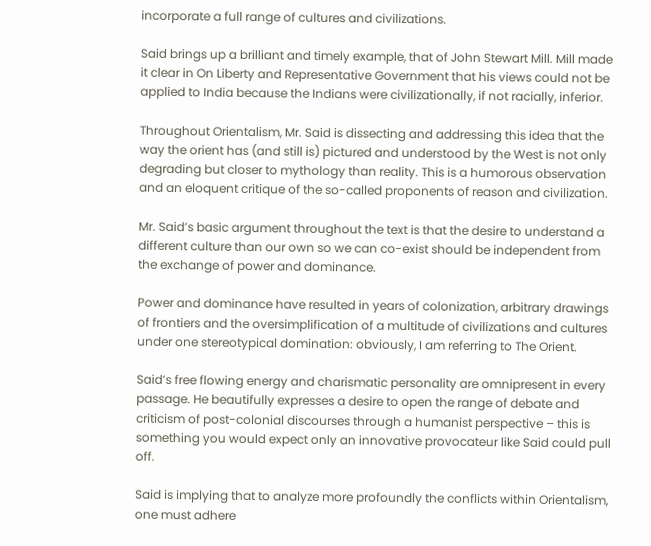incorporate a full range of cultures and civilizations.

Said brings up a brilliant and timely example, that of John Stewart Mill. Mill made it clear in On Liberty and Representative Government that his views could not be applied to India because the Indians were civilizationally, if not racially, inferior.

Throughout Orientalism, Mr. Said is dissecting and addressing this idea that the way the orient has (and still is) pictured and understood by the West is not only degrading but closer to mythology than reality. This is a humorous observation and an eloquent critique of the so-called proponents of reason and civilization.

Mr. Said’s basic argument throughout the text is that the desire to understand a different culture than our own so we can co-exist should be independent from the exchange of power and dominance.

Power and dominance have resulted in years of colonization, arbitrary drawings of frontiers and the oversimplification of a multitude of civilizations and cultures under one stereotypical domination: obviously, I am referring to The Orient.

Said’s free flowing energy and charismatic personality are omnipresent in every passage. He beautifully expresses a desire to open the range of debate and criticism of post-colonial discourses through a humanist perspective – this is something you would expect only an innovative provocateur like Said could pull off.

Said is implying that to analyze more profoundly the conflicts within Orientalism, one must adhere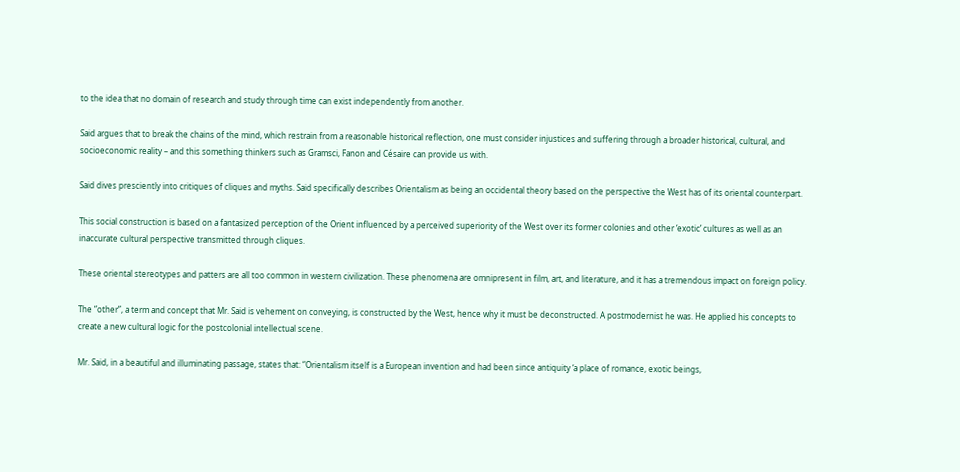to the idea that no domain of research and study through time can exist independently from another.

Said argues that to break the chains of the mind, which restrain from a reasonable historical reflection, one must consider injustices and suffering through a broader historical, cultural, and socioeconomic reality – and this something thinkers such as Gramsci, Fanon and Césaire can provide us with.

Said dives presciently into critiques of cliques and myths. Said specifically describes Orientalism as being an occidental theory based on the perspective the West has of its oriental counterpart.

This social construction is based on a fantasized perception of the Orient influenced by a perceived superiority of the West over its former colonies and other ‘exotic’ cultures as well as an inaccurate cultural perspective transmitted through cliques.

These oriental stereotypes and patters are all too common in western civilization. These phenomena are omnipresent in film, art, and literature, and it has a tremendous impact on foreign policy.

The “other”, a term and concept that Mr. Said is vehement on conveying, is constructed by the West, hence why it must be deconstructed. A postmodernist he was. He applied his concepts to create a new cultural logic for the postcolonial intellectual scene.

Mr. Said, in a beautiful and illuminating passage, states that: “Orientalism itself is a European invention and had been since antiquity ‘a place of romance, exotic beings,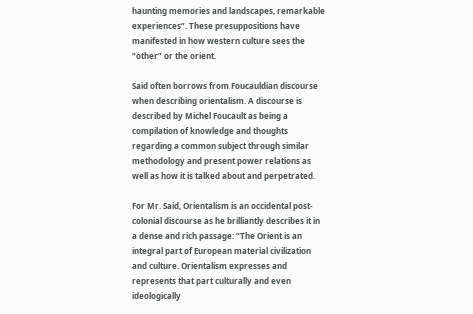haunting memories and landscapes, remarkable experiences”. These presuppositions have manifested in how western culture sees the “other” or the orient.

Said often borrows from Foucauldian discourse when describing orientalism. A discourse is described by Michel Foucault as being a compilation of knowledge and thoughts regarding a common subject through similar methodology and present power relations as well as how it is talked about and perpetrated.

For Mr. Said, Orientalism is an occidental post-colonial discourse as he brilliantly describes it in a dense and rich passage: “The Orient is an integral part of European material civilization and culture. Orientalism expresses and represents that part culturally and even ideologically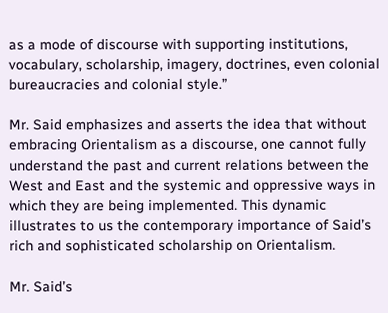as a mode of discourse with supporting institutions, vocabulary, scholarship, imagery, doctrines, even colonial bureaucracies and colonial style.”

Mr. Said emphasizes and asserts the idea that without embracing Orientalism as a discourse, one cannot fully understand the past and current relations between the West and East and the systemic and oppressive ways in which they are being implemented. This dynamic illustrates to us the contemporary importance of Said’s rich and sophisticated scholarship on Orientalism.

Mr. Said’s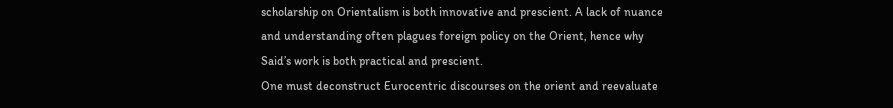scholarship on Orientalism is both innovative and prescient. A lack of nuance and understanding often plagues foreign policy on the Orient, hence why Said’s work is both practical and prescient.
One must deconstruct Eurocentric discourses on the orient and reevaluate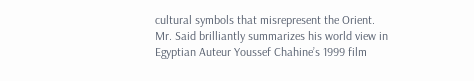cultural symbols that misrepresent the Orient.
Mr. Said brilliantly summarizes his world view in Egyptian Auteur Youssef Chahine’s 1999 film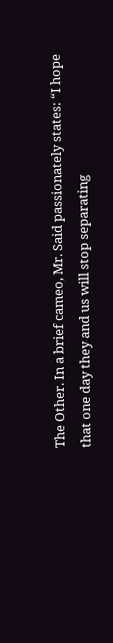The Other. In a brief cameo, Mr. Said passionately states: “I hope that one day they and us will stop separating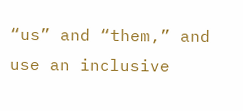“us” and “them,” and use an inclusive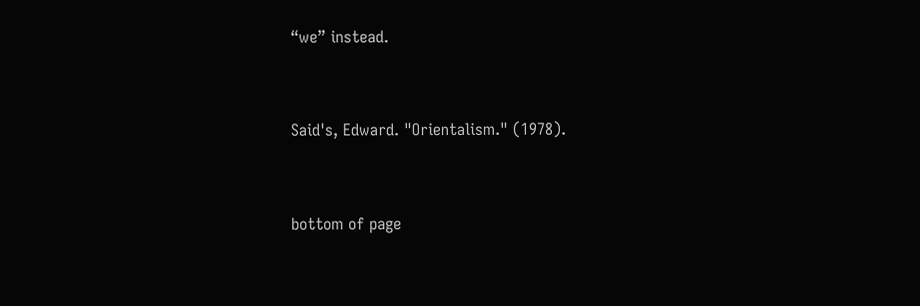“we” instead.


Said's, Edward. "Orientalism." (1978).


bottom of page